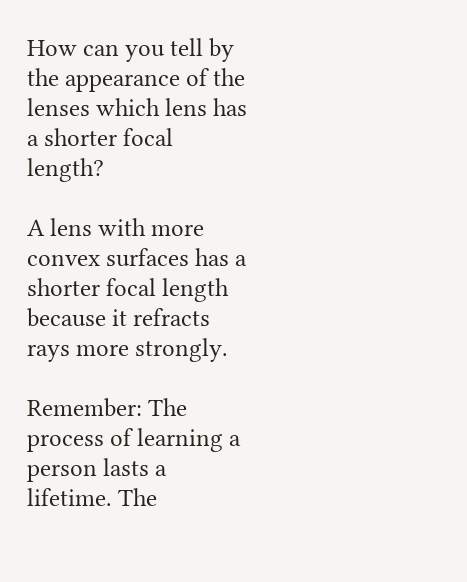How can you tell by the appearance of the lenses which lens has a shorter focal length?

A lens with more convex surfaces has a shorter focal length because it refracts rays more strongly.

Remember: The process of learning a person lasts a lifetime. The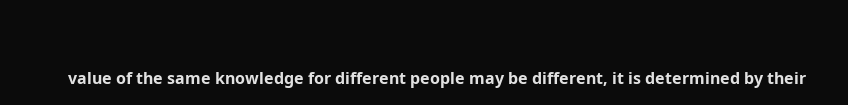value of the same knowledge for different people may be different, it is determined by their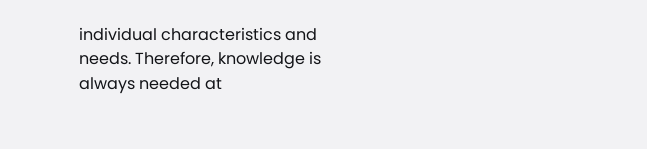individual characteristics and needs. Therefore, knowledge is always needed at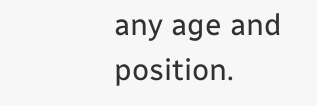any age and position.